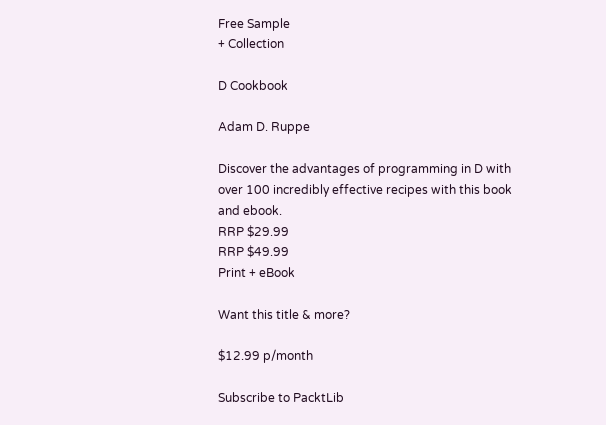Free Sample
+ Collection

D Cookbook

Adam D. Ruppe

Discover the advantages of programming in D with over 100 incredibly effective recipes with this book and ebook.
RRP $29.99
RRP $49.99
Print + eBook

Want this title & more?

$12.99 p/month

Subscribe to PacktLib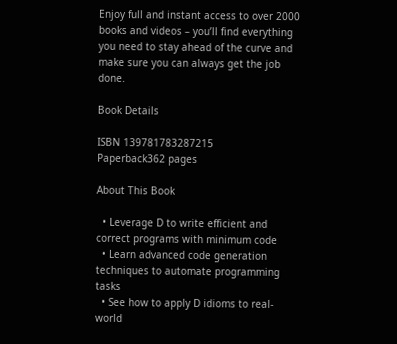Enjoy full and instant access to over 2000 books and videos – you’ll find everything you need to stay ahead of the curve and make sure you can always get the job done.

Book Details

ISBN 139781783287215
Paperback362 pages

About This Book

  • Leverage D to write efficient and correct programs with minimum code
  • Learn advanced code generation techniques to automate programming tasks
  • See how to apply D idioms to real-world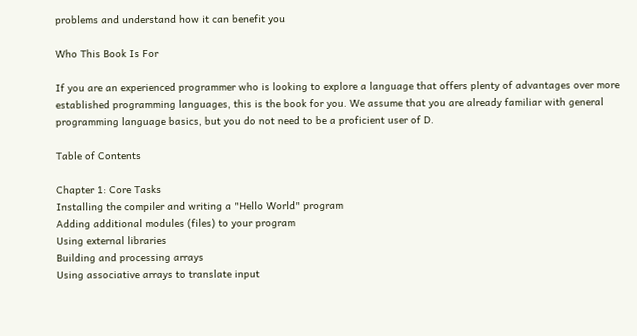problems and understand how it can benefit you

Who This Book Is For

If you are an experienced programmer who is looking to explore a language that offers plenty of advantages over more established programming languages, this is the book for you. We assume that you are already familiar with general programming language basics, but you do not need to be a proficient user of D.

Table of Contents

Chapter 1: Core Tasks
Installing the compiler and writing a "Hello World" program
Adding additional modules (files) to your program
Using external libraries
Building and processing arrays
Using associative arrays to translate input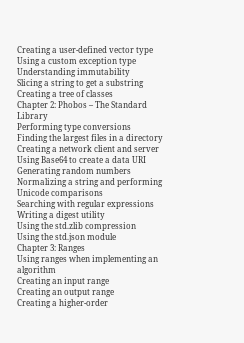Creating a user-defined vector type
Using a custom exception type
Understanding immutability
Slicing a string to get a substring
Creating a tree of classes
Chapter 2: Phobos – The Standard Library
Performing type conversions
Finding the largest files in a directory
Creating a network client and server
Using Base64 to create a data URI
Generating random numbers
Normalizing a string and performing Unicode comparisons
Searching with regular expressions
Writing a digest utility
Using the std.zlib compression
Using the std.json module
Chapter 3: Ranges
Using ranges when implementing an algorithm
Creating an input range
Creating an output range
Creating a higher-order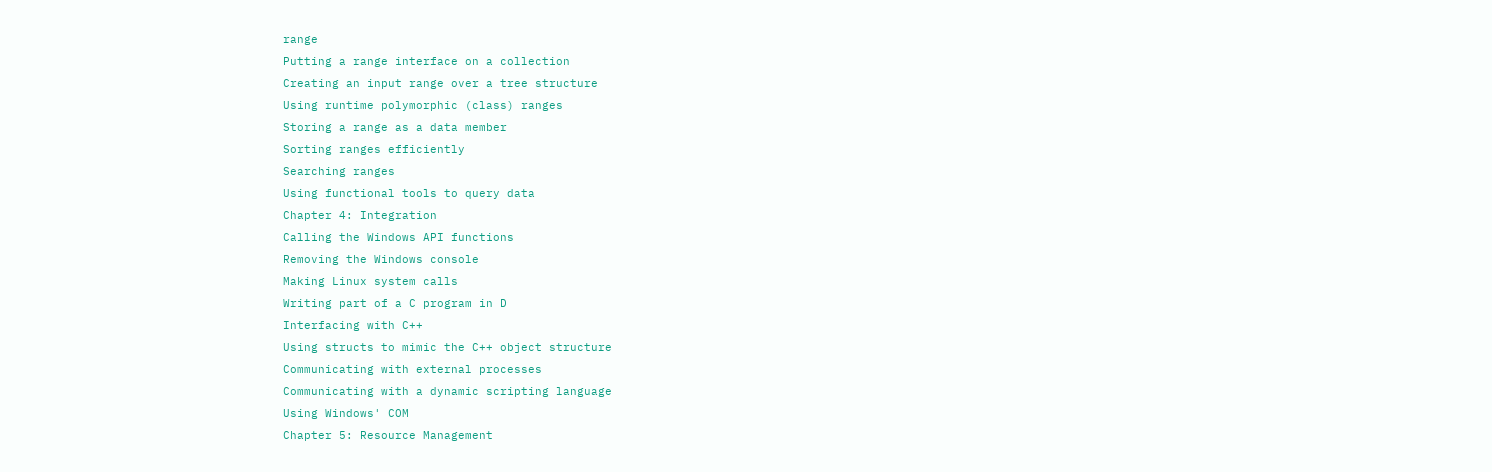range
Putting a range interface on a collection
Creating an input range over a tree structure
Using runtime polymorphic (class) ranges
Storing a range as a data member
Sorting ranges efficiently
Searching ranges
Using functional tools to query data
Chapter 4: Integration
Calling the Windows API functions
Removing the Windows console
Making Linux system calls
Writing part of a C program in D
Interfacing with C++
Using structs to mimic the C++ object structure
Communicating with external processes
Communicating with a dynamic scripting language
Using Windows' COM
Chapter 5: Resource Management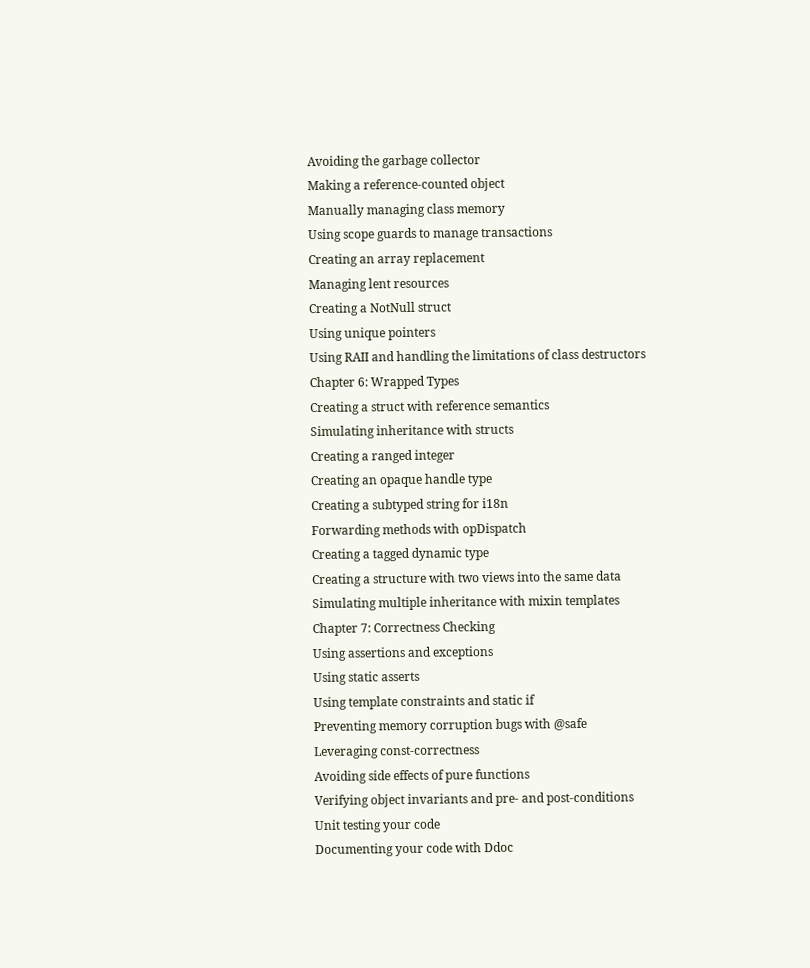Avoiding the garbage collector
Making a reference-counted object
Manually managing class memory
Using scope guards to manage transactions
Creating an array replacement
Managing lent resources
Creating a NotNull struct
Using unique pointers
Using RAII and handling the limitations of class destructors
Chapter 6: Wrapped Types
Creating a struct with reference semantics
Simulating inheritance with structs
Creating a ranged integer
Creating an opaque handle type
Creating a subtyped string for i18n
Forwarding methods with opDispatch
Creating a tagged dynamic type
Creating a structure with two views into the same data
Simulating multiple inheritance with mixin templates
Chapter 7: Correctness Checking
Using assertions and exceptions
Using static asserts
Using template constraints and static if
Preventing memory corruption bugs with @safe
Leveraging const-correctness
Avoiding side effects of pure functions
Verifying object invariants and pre- and post-conditions
Unit testing your code
Documenting your code with Ddoc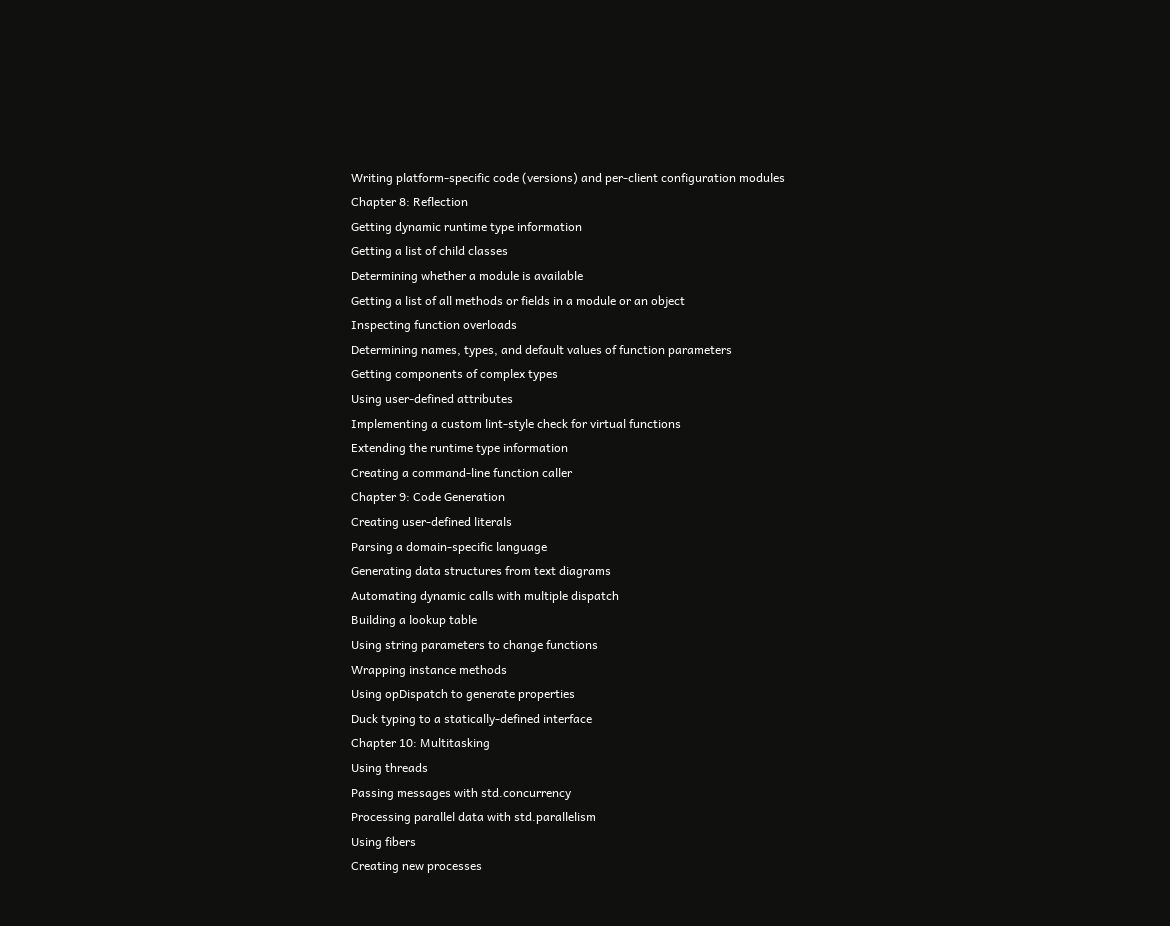Writing platform-specific code (versions) and per-client configuration modules
Chapter 8: Reflection
Getting dynamic runtime type information
Getting a list of child classes
Determining whether a module is available
Getting a list of all methods or fields in a module or an object
Inspecting function overloads
Determining names, types, and default values of function parameters
Getting components of complex types
Using user-defined attributes
Implementing a custom lint-style check for virtual functions
Extending the runtime type information
Creating a command-line function caller
Chapter 9: Code Generation
Creating user-defined literals
Parsing a domain-specific language
Generating data structures from text diagrams
Automating dynamic calls with multiple dispatch
Building a lookup table
Using string parameters to change functions
Wrapping instance methods
Using opDispatch to generate properties
Duck typing to a statically-defined interface
Chapter 10: Multitasking
Using threads
Passing messages with std.concurrency
Processing parallel data with std.parallelism
Using fibers
Creating new processes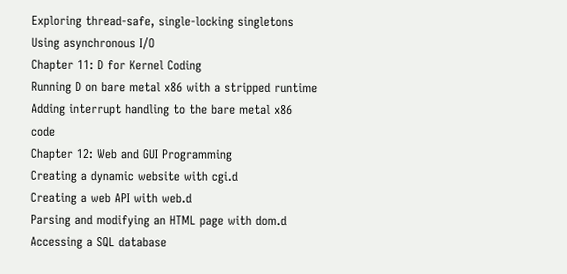Exploring thread-safe, single-locking singletons
Using asynchronous I/O
Chapter 11: D for Kernel Coding
Running D on bare metal x86 with a stripped runtime
Adding interrupt handling to the bare metal x86 code
Chapter 12: Web and GUI Programming
Creating a dynamic website with cgi.d
Creating a web API with web.d
Parsing and modifying an HTML page with dom.d
Accessing a SQL database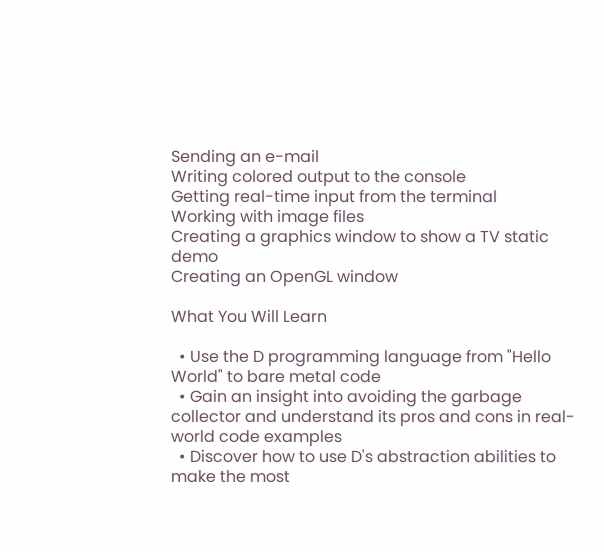Sending an e-mail
Writing colored output to the console
Getting real-time input from the terminal
Working with image files
Creating a graphics window to show a TV static demo
Creating an OpenGL window

What You Will Learn

  • Use the D programming language from "Hello World" to bare metal code
  • Gain an insight into avoiding the garbage collector and understand its pros and cons in real-world code examples
  • Discover how to use D's abstraction abilities to make the most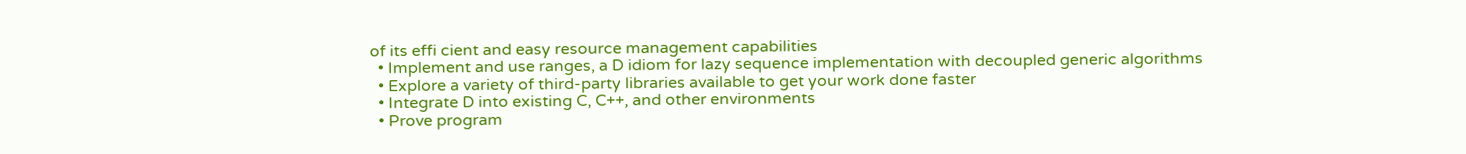of its effi cient and easy resource management capabilities
  • Implement and use ranges, a D idiom for lazy sequence implementation with decoupled generic algorithms
  • Explore a variety of third-party libraries available to get your work done faster
  • Integrate D into existing C, C++, and other environments
  • Prove program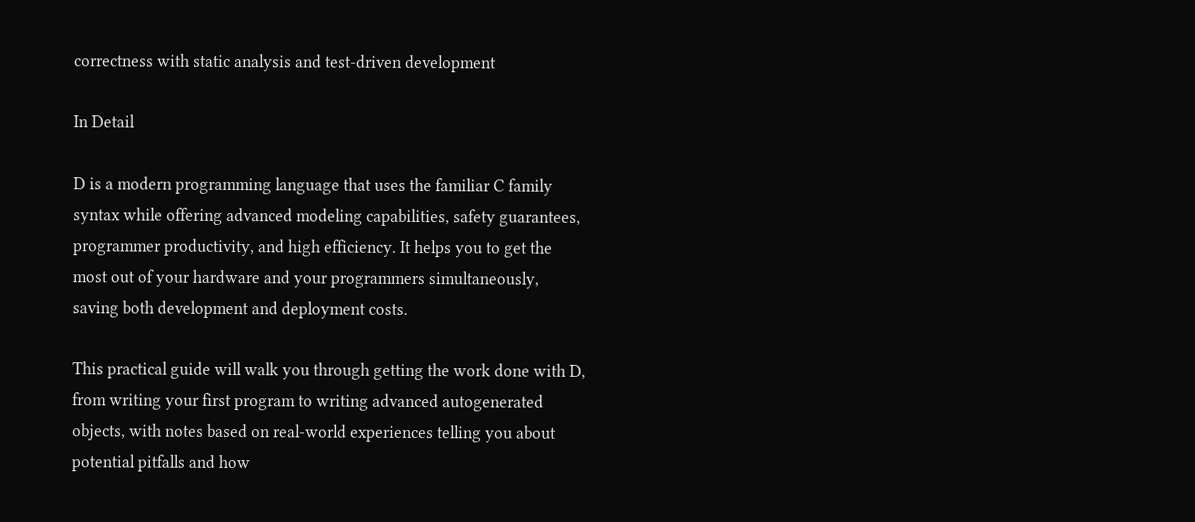correctness with static analysis and test-driven development

In Detail

D is a modern programming language that uses the familiar C family syntax while offering advanced modeling capabilities, safety guarantees, programmer productivity, and high efficiency. It helps you to get the most out of your hardware and your programmers simultaneously, saving both development and deployment costs.

This practical guide will walk you through getting the work done with D, from writing your first program to writing advanced autogenerated objects, with notes based on real-world experiences telling you about potential pitfalls and how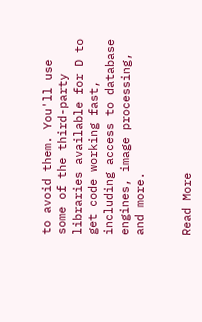to avoid them. You'll use some of the third-party libraries available for D to get code working fast, including access to database engines, image processing, and more.


Read More